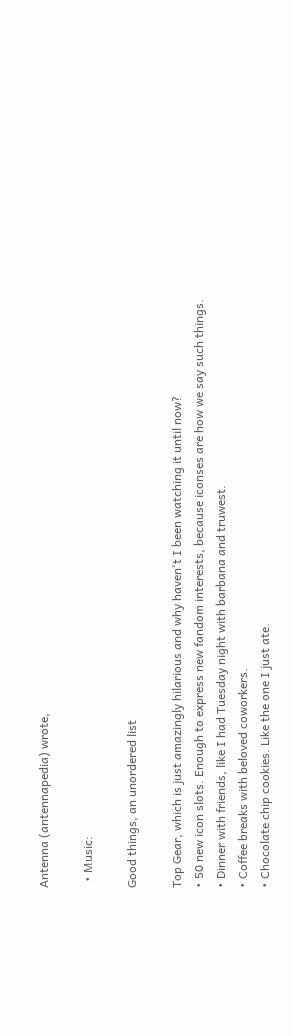Antenna (antennapedia) wrote,

  • Music:

Good things, an unordered list

Top Gear, which is just amazingly hilarious and why haven't I been watching it until now?
• 50 new icon slots. Enough to express new fandom interests, because iconses are how we say such things.
• Dinner with friends, like I had Tuesday night with barbana and truwest.
• Coffee breaks with beloved coworkers.
• Chocolate chip cookies. Like the one I just ate.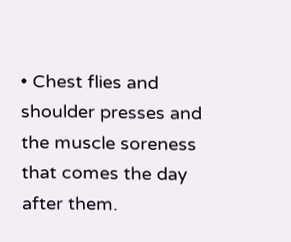• Chest flies and shoulder presses and the muscle soreness that comes the day after them.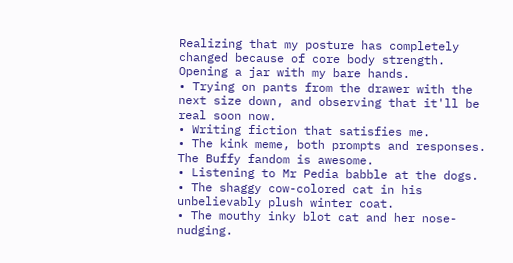Realizing that my posture has completely changed because of core body strength. Opening a jar with my bare hands.
• Trying on pants from the drawer with the next size down, and observing that it'll be real soon now.
• Writing fiction that satisfies me.
• The kink meme, both prompts and responses. The Buffy fandom is awesome.
• Listening to Mr Pedia babble at the dogs.
• The shaggy cow-colored cat in his unbelievably plush winter coat.
• The mouthy inky blot cat and her nose-nudging.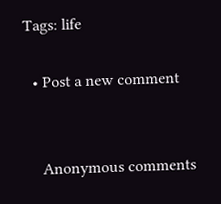Tags: life

  • Post a new comment


    Anonymous comments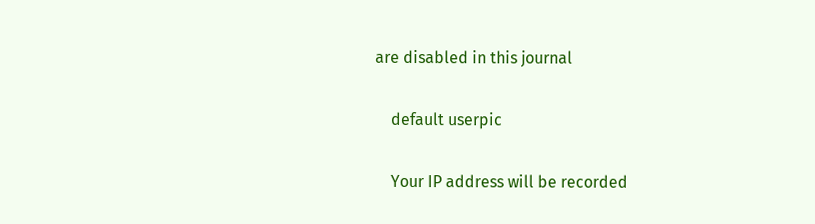are disabled in this journal

    default userpic

    Your IP address will be recorded